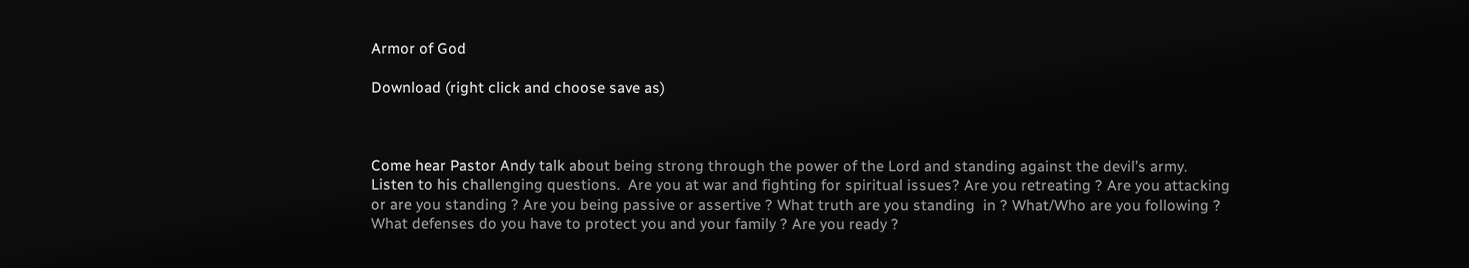Armor of God

Download (right click and choose save as)



Come hear Pastor Andy talk about being strong through the power of the Lord and standing against the devil’s army. Listen to his challenging questions.  Are you at war and fighting for spiritual issues? Are you retreating ? Are you attacking or are you standing ? Are you being passive or assertive ? What truth are you standing  in ? What/Who are you following ? What defenses do you have to protect you and your family ? Are you ready ?